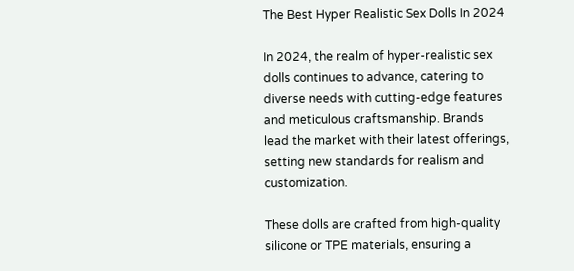The Best Hyper Realistic Sex Dolls In 2024

In 2024, the realm of hyper-realistic sex dolls continues to advance, catering to diverse needs with cutting-edge features and meticulous craftsmanship. Brands lead the market with their latest offerings, setting new standards for realism and customization.

These dolls are crafted from high-quality silicone or TPE materials, ensuring a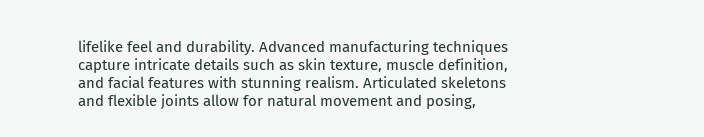lifelike feel and durability. Advanced manufacturing techniques capture intricate details such as skin texture, muscle definition, and facial features with stunning realism. Articulated skeletons and flexible joints allow for natural movement and posing,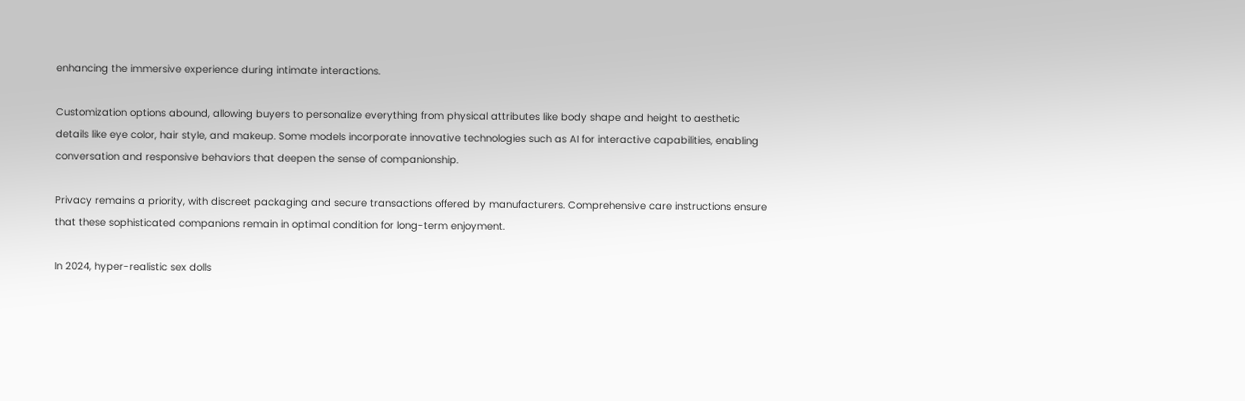enhancing the immersive experience during intimate interactions.

Customization options abound, allowing buyers to personalize everything from physical attributes like body shape and height to aesthetic details like eye color, hair style, and makeup. Some models incorporate innovative technologies such as AI for interactive capabilities, enabling conversation and responsive behaviors that deepen the sense of companionship.

Privacy remains a priority, with discreet packaging and secure transactions offered by manufacturers. Comprehensive care instructions ensure that these sophisticated companions remain in optimal condition for long-term enjoyment.

In 2024, hyper-realistic sex dolls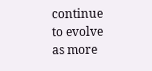continue to evolve as more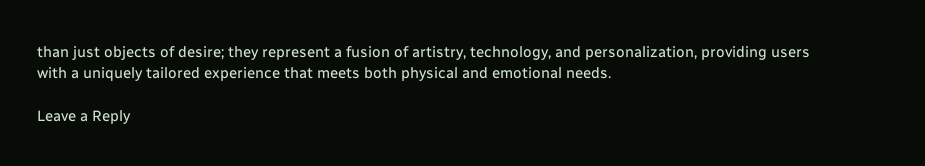than just objects of desire; they represent a fusion of artistry, technology, and personalization, providing users with a uniquely tailored experience that meets both physical and emotional needs.

Leave a Reply